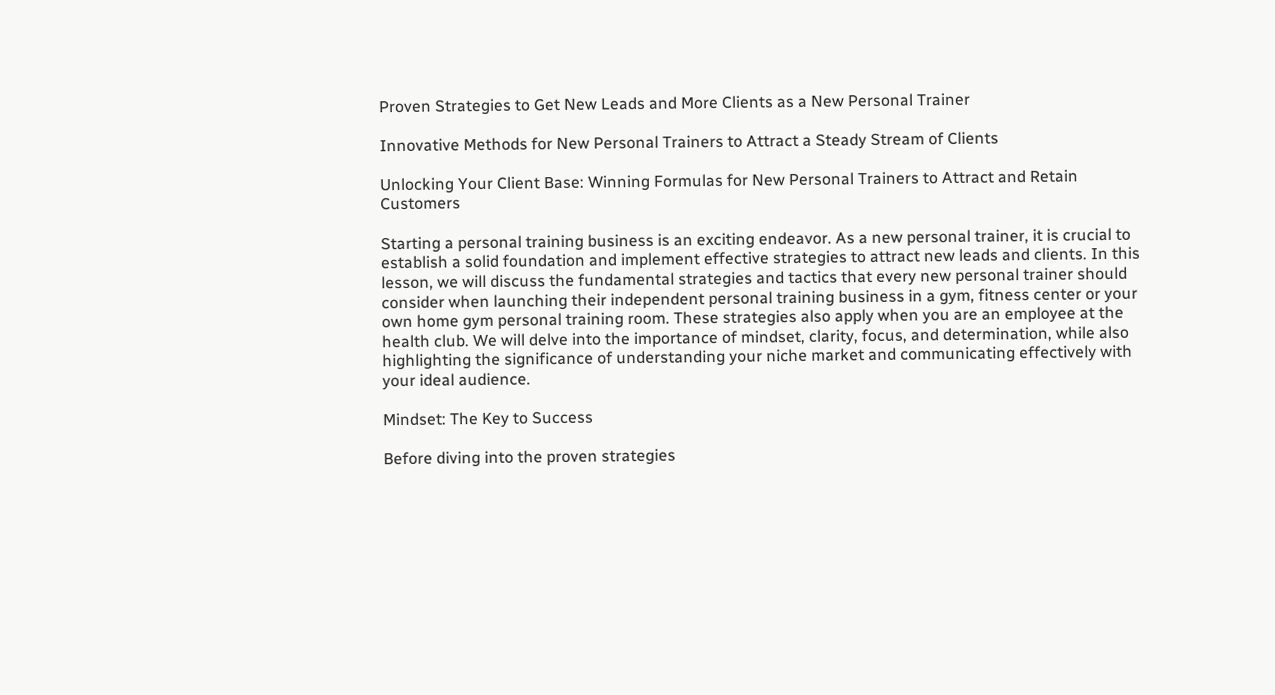Proven Strategies to Get New Leads and More Clients as a New Personal Trainer

Innovative Methods for New Personal Trainers to Attract a Steady Stream of Clients

Unlocking Your Client Base: Winning Formulas for New Personal Trainers to Attract and Retain Customers

Starting a personal training business is an exciting endeavor. As a new personal trainer, it is crucial to establish a solid foundation and implement effective strategies to attract new leads and clients. In this lesson, we will discuss the fundamental strategies and tactics that every new personal trainer should consider when launching their independent personal training business in a gym, fitness center or your own home gym personal training room. These strategies also apply when you are an employee at the health club. We will delve into the importance of mindset, clarity, focus, and determination, while also highlighting the significance of understanding your niche market and communicating effectively with your ideal audience.

Mindset: The Key to Success

Before diving into the proven strategies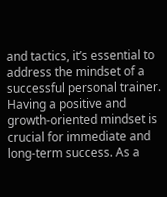and tactics, it’s essential to address the mindset of a successful personal trainer. Having a positive and growth-oriented mindset is crucial for immediate and long-term success. As a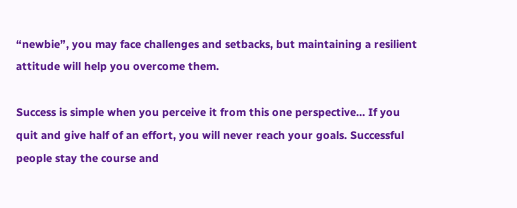“newbie”, you may face challenges and setbacks, but maintaining a resilient attitude will help you overcome them.

Success is simple when you perceive it from this one perspective… If you quit and give half of an effort, you will never reach your goals. Successful people stay the course and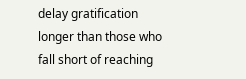delay gratification longer than those who fall short of reaching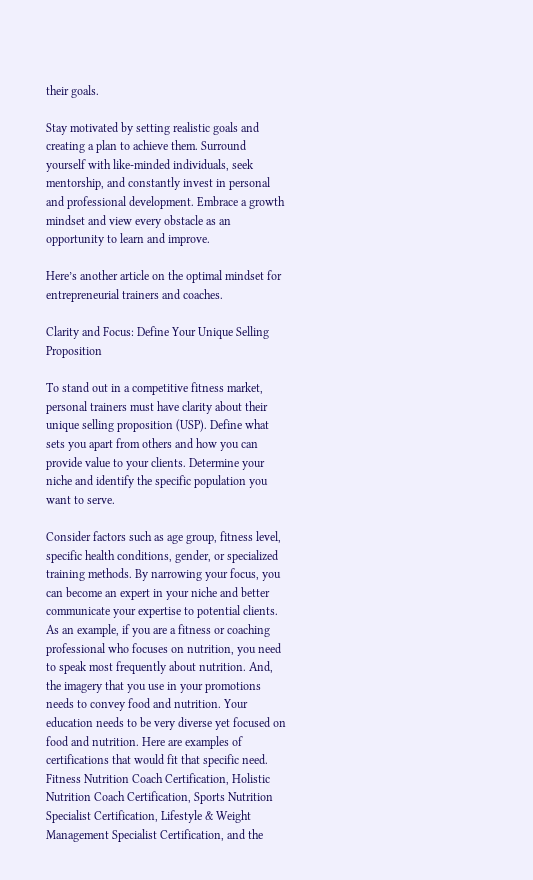their goals.

Stay motivated by setting realistic goals and creating a plan to achieve them. Surround yourself with like-minded individuals, seek mentorship, and constantly invest in personal and professional development. Embrace a growth mindset and view every obstacle as an opportunity to learn and improve.

Here’s another article on the optimal mindset for entrepreneurial trainers and coaches.

Clarity and Focus: Define Your Unique Selling Proposition

To stand out in a competitive fitness market, personal trainers must have clarity about their unique selling proposition (USP). Define what sets you apart from others and how you can provide value to your clients. Determine your niche and identify the specific population you want to serve.

Consider factors such as age group, fitness level, specific health conditions, gender, or specialized training methods. By narrowing your focus, you can become an expert in your niche and better communicate your expertise to potential clients.  As an example, if you are a fitness or coaching professional who focuses on nutrition, you need to speak most frequently about nutrition. And, the imagery that you use in your promotions needs to convey food and nutrition. Your education needs to be very diverse yet focused on food and nutrition. Here are examples of certifications that would fit that specific need. Fitness Nutrition Coach Certification, Holistic Nutrition Coach Certification, Sports Nutrition Specialist Certification, Lifestyle & Weight Management Specialist Certification, and the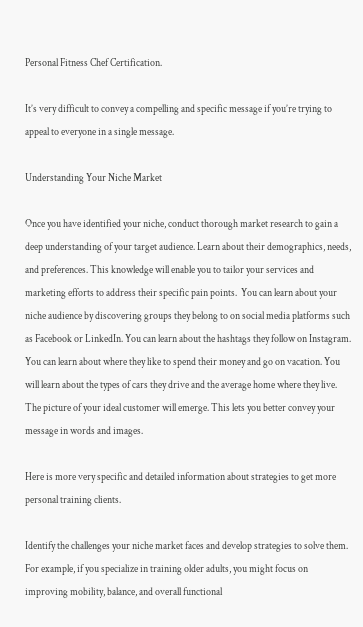Personal Fitness Chef Certification.

It’s very difficult to convey a compelling and specific message if you’re trying to appeal to everyone in a single message.

Understanding Your Niche Market

Once you have identified your niche, conduct thorough market research to gain a deep understanding of your target audience. Learn about their demographics, needs, and preferences. This knowledge will enable you to tailor your services and marketing efforts to address their specific pain points.  You can learn about your niche audience by discovering groups they belong to on social media platforms such as Facebook or LinkedIn. You can learn about the hashtags they follow on Instagram. You can learn about where they like to spend their money and go on vacation. You will learn about the types of cars they drive and the average home where they live. The picture of your ideal customer will emerge. This lets you better convey your message in words and images.

Here is more very specific and detailed information about strategies to get more personal training clients.

Identify the challenges your niche market faces and develop strategies to solve them. For example, if you specialize in training older adults, you might focus on improving mobility, balance, and overall functional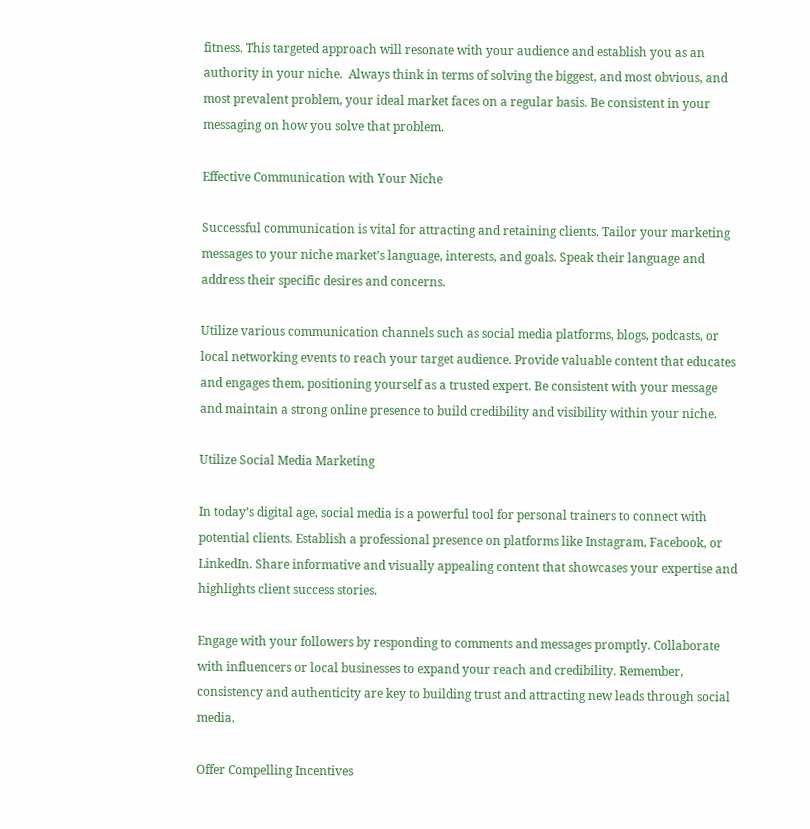fitness. This targeted approach will resonate with your audience and establish you as an authority in your niche.  Always think in terms of solving the biggest, and most obvious, and most prevalent problem, your ideal market faces on a regular basis. Be consistent in your messaging on how you solve that problem.

Effective Communication with Your Niche

Successful communication is vital for attracting and retaining clients. Tailor your marketing messages to your niche market’s language, interests, and goals. Speak their language and address their specific desires and concerns.

Utilize various communication channels such as social media platforms, blogs, podcasts, or local networking events to reach your target audience. Provide valuable content that educates and engages them, positioning yourself as a trusted expert. Be consistent with your message and maintain a strong online presence to build credibility and visibility within your niche.

Utilize Social Media Marketing

In today’s digital age, social media is a powerful tool for personal trainers to connect with potential clients. Establish a professional presence on platforms like Instagram, Facebook, or LinkedIn. Share informative and visually appealing content that showcases your expertise and highlights client success stories.

Engage with your followers by responding to comments and messages promptly. Collaborate with influencers or local businesses to expand your reach and credibility. Remember, consistency and authenticity are key to building trust and attracting new leads through social media.

Offer Compelling Incentives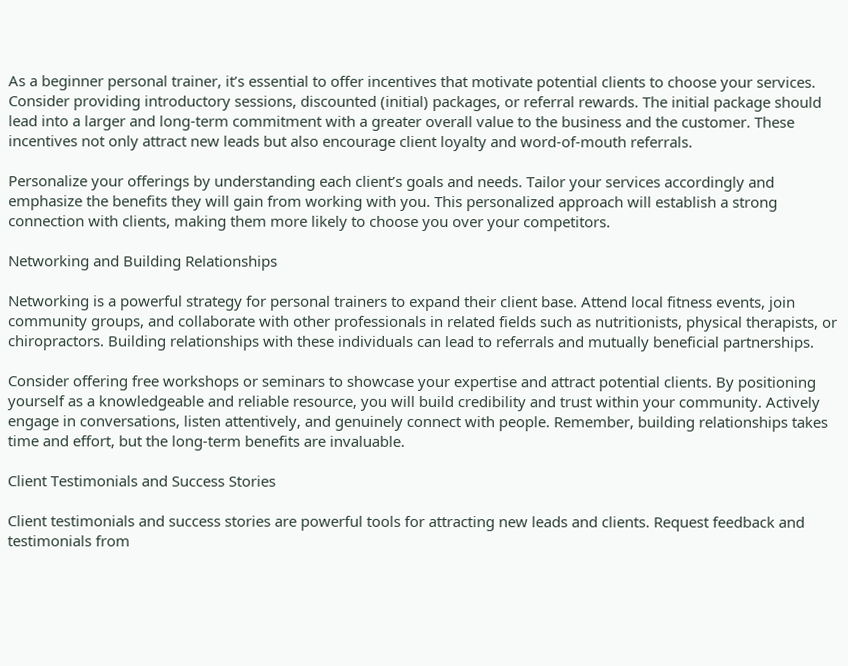As a beginner personal trainer, it’s essential to offer incentives that motivate potential clients to choose your services. Consider providing introductory sessions, discounted (initial) packages, or referral rewards. The initial package should lead into a larger and long-term commitment with a greater overall value to the business and the customer. These incentives not only attract new leads but also encourage client loyalty and word-of-mouth referrals.

Personalize your offerings by understanding each client’s goals and needs. Tailor your services accordingly and emphasize the benefits they will gain from working with you. This personalized approach will establish a strong connection with clients, making them more likely to choose you over your competitors.

Networking and Building Relationships

Networking is a powerful strategy for personal trainers to expand their client base. Attend local fitness events, join community groups, and collaborate with other professionals in related fields such as nutritionists, physical therapists, or chiropractors. Building relationships with these individuals can lead to referrals and mutually beneficial partnerships.

Consider offering free workshops or seminars to showcase your expertise and attract potential clients. By positioning yourself as a knowledgeable and reliable resource, you will build credibility and trust within your community. Actively engage in conversations, listen attentively, and genuinely connect with people. Remember, building relationships takes time and effort, but the long-term benefits are invaluable.

Client Testimonials and Success Stories

Client testimonials and success stories are powerful tools for attracting new leads and clients. Request feedback and testimonials from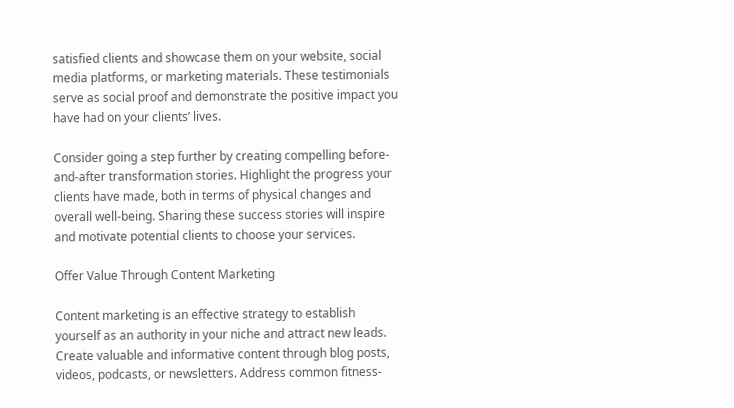satisfied clients and showcase them on your website, social media platforms, or marketing materials. These testimonials serve as social proof and demonstrate the positive impact you have had on your clients’ lives.

Consider going a step further by creating compelling before-and-after transformation stories. Highlight the progress your clients have made, both in terms of physical changes and overall well-being. Sharing these success stories will inspire and motivate potential clients to choose your services.

Offer Value Through Content Marketing

Content marketing is an effective strategy to establish yourself as an authority in your niche and attract new leads. Create valuable and informative content through blog posts, videos, podcasts, or newsletters. Address common fitness-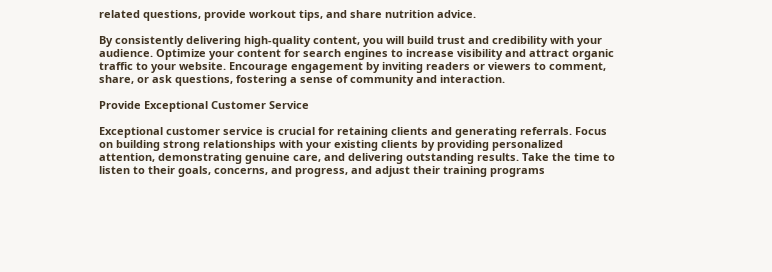related questions, provide workout tips, and share nutrition advice.

By consistently delivering high-quality content, you will build trust and credibility with your audience. Optimize your content for search engines to increase visibility and attract organic traffic to your website. Encourage engagement by inviting readers or viewers to comment, share, or ask questions, fostering a sense of community and interaction.

Provide Exceptional Customer Service

Exceptional customer service is crucial for retaining clients and generating referrals. Focus on building strong relationships with your existing clients by providing personalized attention, demonstrating genuine care, and delivering outstanding results. Take the time to listen to their goals, concerns, and progress, and adjust their training programs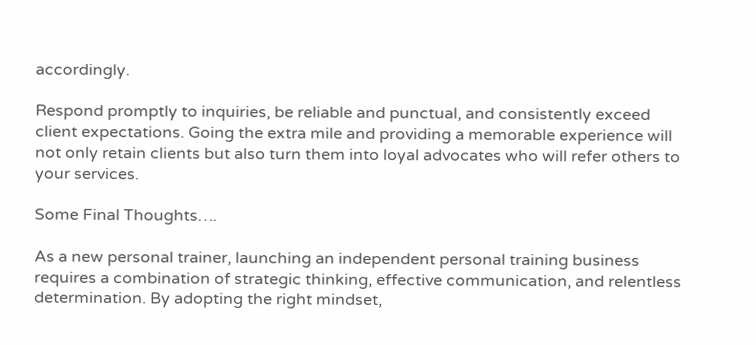accordingly.

Respond promptly to inquiries, be reliable and punctual, and consistently exceed client expectations. Going the extra mile and providing a memorable experience will not only retain clients but also turn them into loyal advocates who will refer others to your services.

Some Final Thoughts….

As a new personal trainer, launching an independent personal training business requires a combination of strategic thinking, effective communication, and relentless determination. By adopting the right mindset,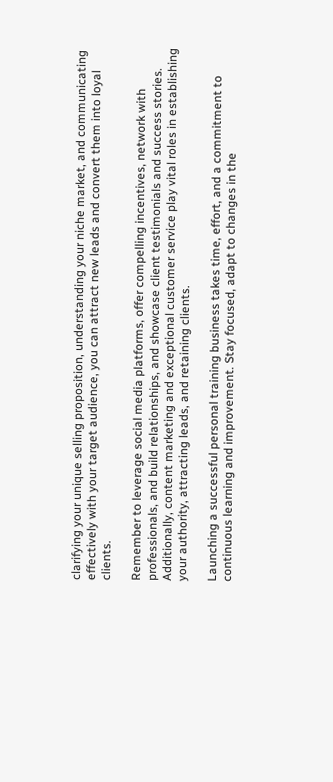clarifying your unique selling proposition, understanding your niche market, and communicating effectively with your target audience, you can attract new leads and convert them into loyal clients.

Remember to leverage social media platforms, offer compelling incentives, network with professionals, and build relationships, and showcase client testimonials and success stories. Additionally, content marketing and exceptional customer service play vital roles in establishing your authority, attracting leads, and retaining clients.

Launching a successful personal training business takes time, effort, and a commitment to continuous learning and improvement. Stay focused, adapt to changes in the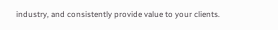industry, and consistently provide value to your clients.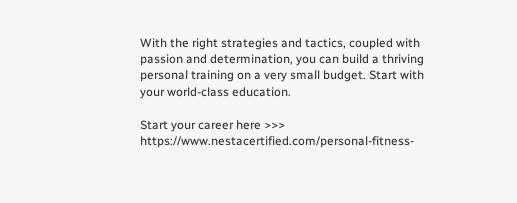With the right strategies and tactics, coupled with passion and determination, you can build a thriving personal training on a very small budget. Start with your world-class education.

Start your career here >>> https://www.nestacertified.com/personal-fitness-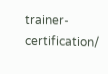trainer-certification/